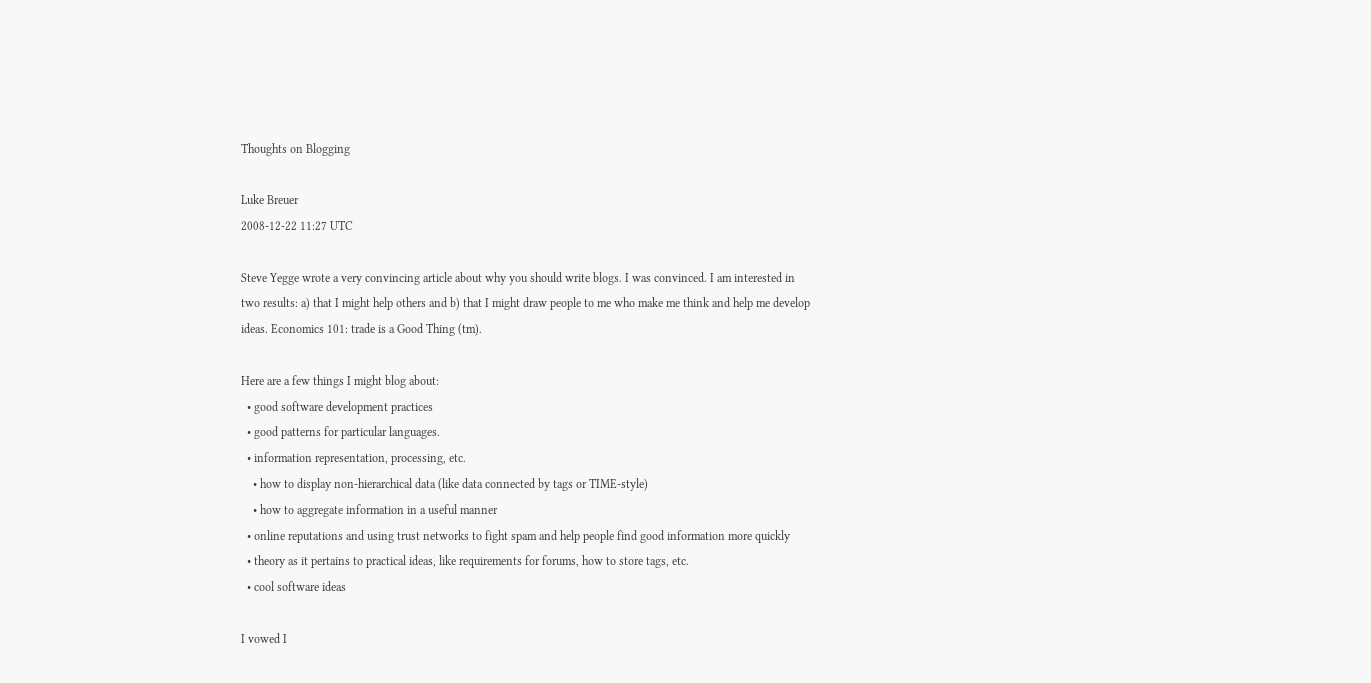Thoughts on Blogging

Luke Breuer
2008-12-22 11:27 UTC

Steve Yegge wrote a very convincing article about why you should write blogs. I was convinced. I am interested in two results: a) that I might help others and b) that I might draw people to me who make me think and help me develop ideas. Economics 101: trade is a Good Thing (tm).

Here are a few things I might blog about:
  • good software development practices
  • good patterns for particular languages.
  • information representation, processing, etc.
    • how to display non-hierarchical data (like data connected by tags or TIME-style)
    • how to aggregate information in a useful manner
  • online reputations and using trust networks to fight spam and help people find good information more quickly
  • theory as it pertains to practical ideas, like requirements for forums, how to store tags, etc.
  • cool software ideas

I vowed I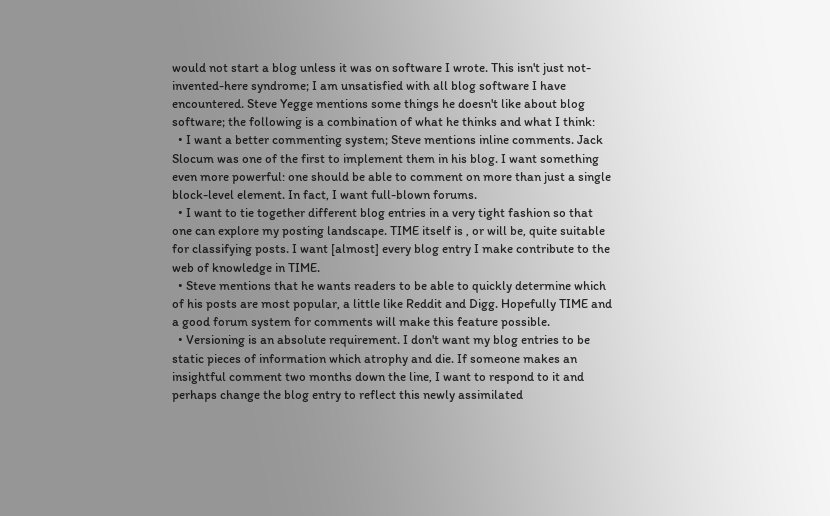would not start a blog unless it was on software I wrote. This isn't just not-invented-here syndrome; I am unsatisfied with all blog software I have encountered. Steve Yegge mentions some things he doesn't like about blog software; the following is a combination of what he thinks and what I think:
  • I want a better commenting system; Steve mentions inline comments. Jack Slocum was one of the first to implement them in his blog. I want something even more powerful: one should be able to comment on more than just a single block-level element. In fact, I want full-blown forums.
  • I want to tie together different blog entries in a very tight fashion so that one can explore my posting landscape. TIME itself is , or will be, quite suitable for classifying posts. I want [almost] every blog entry I make contribute to the web of knowledge in TIME.
  • Steve mentions that he wants readers to be able to quickly determine which of his posts are most popular, a little like Reddit and Digg. Hopefully TIME and a good forum system for comments will make this feature possible.
  • Versioning is an absolute requirement. I don't want my blog entries to be static pieces of information which atrophy and die. If someone makes an insightful comment two months down the line, I want to respond to it and perhaps change the blog entry to reflect this newly assimilated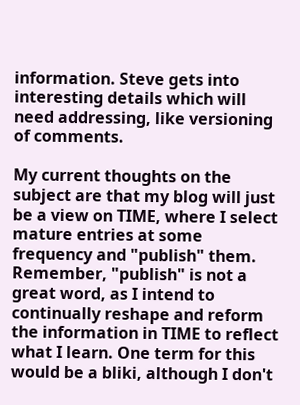information. Steve gets into interesting details which will need addressing, like versioning of comments.

My current thoughts on the subject are that my blog will just be a view on TIME, where I select mature entries at some frequency and "publish" them. Remember, "publish" is not a great word, as I intend to continually reshape and reform the information in TIME to reflect what I learn. One term for this would be a bliki, although I don't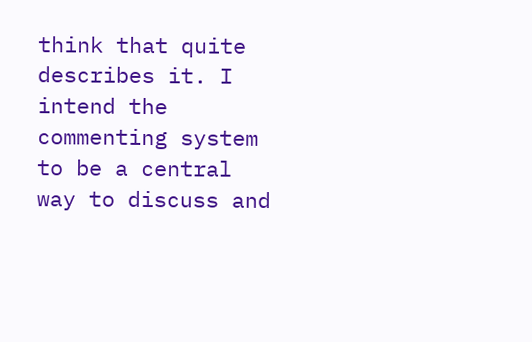think that quite describes it. I intend the commenting system to be a central way to discuss and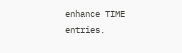enhance TIME entries.